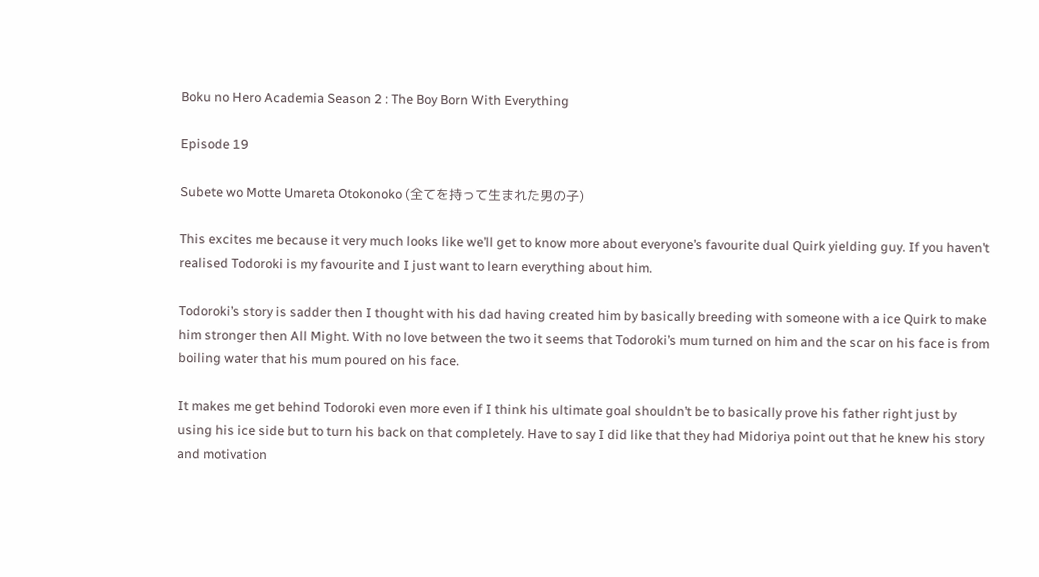Boku no Hero Academia Season 2 : The Boy Born With Everything

Episode 19

Subete wo Motte Umareta Otokonoko (全てを持って生まれた男の子)

This excites me because it very much looks like we’ll get to know more about everyone’s favourite dual Quirk yielding guy. If you haven’t realised Todoroki is my favourite and I just want to learn everything about him.

Todoroki’s story is sadder then I thought with his dad having created him by basically breeding with someone with a ice Quirk to make him stronger then All Might. With no love between the two it seems that Todoroki’s mum turned on him and the scar on his face is from boiling water that his mum poured on his face.

It makes me get behind Todoroki even more even if I think his ultimate goal shouldn’t be to basically prove his father right just by using his ice side but to turn his back on that completely. Have to say I did like that they had Midoriya point out that he knew his story and motivation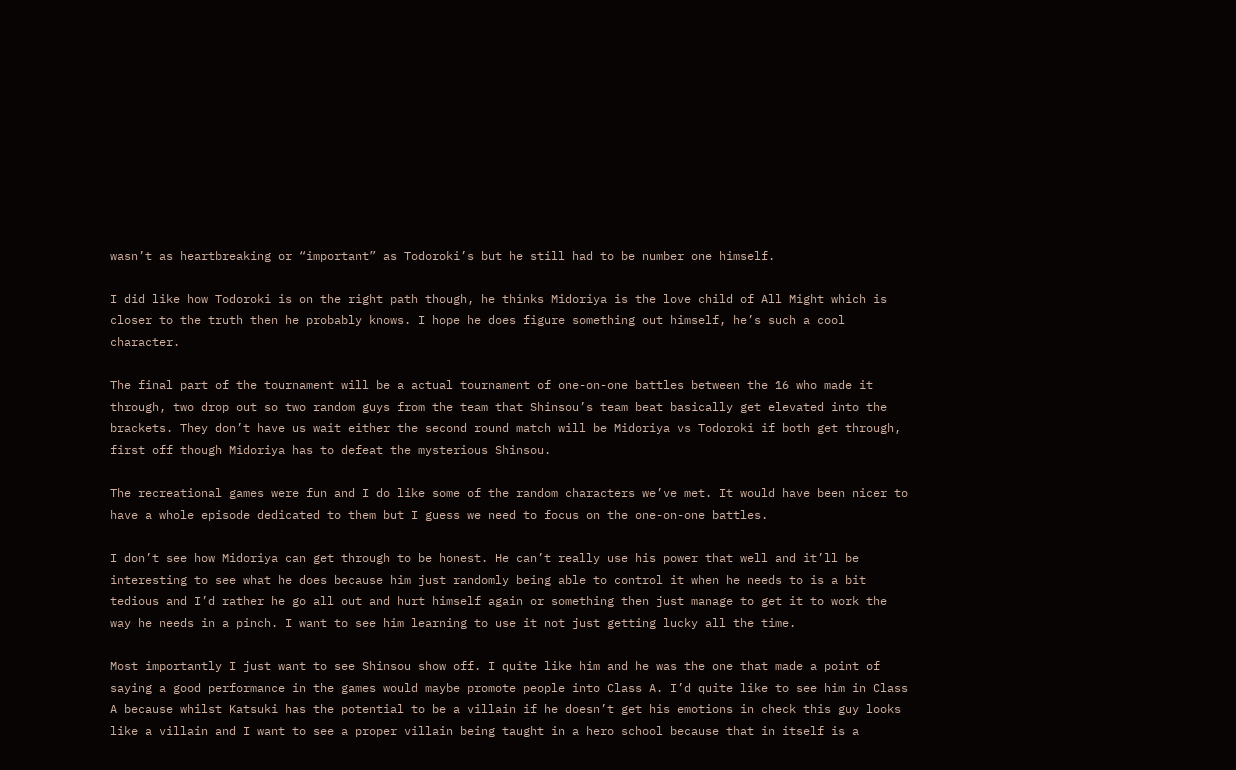wasn’t as heartbreaking or “important” as Todoroki’s but he still had to be number one himself.

I did like how Todoroki is on the right path though, he thinks Midoriya is the love child of All Might which is closer to the truth then he probably knows. I hope he does figure something out himself, he’s such a cool character.

The final part of the tournament will be a actual tournament of one-on-one battles between the 16 who made it through, two drop out so two random guys from the team that Shinsou’s team beat basically get elevated into the brackets. They don’t have us wait either the second round match will be Midoriya vs Todoroki if both get through, first off though Midoriya has to defeat the mysterious Shinsou.

The recreational games were fun and I do like some of the random characters we’ve met. It would have been nicer to have a whole episode dedicated to them but I guess we need to focus on the one-on-one battles.

I don’t see how Midoriya can get through to be honest. He can’t really use his power that well and it’ll be interesting to see what he does because him just randomly being able to control it when he needs to is a bit tedious and I’d rather he go all out and hurt himself again or something then just manage to get it to work the way he needs in a pinch. I want to see him learning to use it not just getting lucky all the time.

Most importantly I just want to see Shinsou show off. I quite like him and he was the one that made a point of saying a good performance in the games would maybe promote people into Class A. I’d quite like to see him in Class A because whilst Katsuki has the potential to be a villain if he doesn’t get his emotions in check this guy looks like a villain and I want to see a proper villain being taught in a hero school because that in itself is a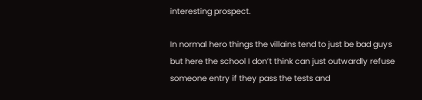interesting prospect.

In normal hero things the villains tend to just be bad guys but here the school I don’t think can just outwardly refuse someone entry if they pass the tests and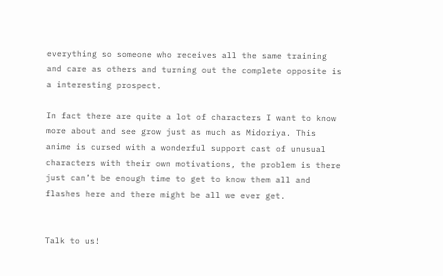everything so someone who receives all the same training and care as others and turning out the complete opposite is a interesting prospect.

In fact there are quite a lot of characters I want to know more about and see grow just as much as Midoriya. This anime is cursed with a wonderful support cast of unusual characters with their own motivations, the problem is there just can’t be enough time to get to know them all and flashes here and there might be all we ever get.


Talk to us!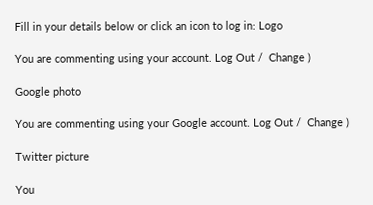Fill in your details below or click an icon to log in: Logo

You are commenting using your account. Log Out /  Change )

Google photo

You are commenting using your Google account. Log Out /  Change )

Twitter picture

You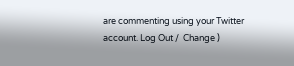are commenting using your Twitter account. Log Out /  Change )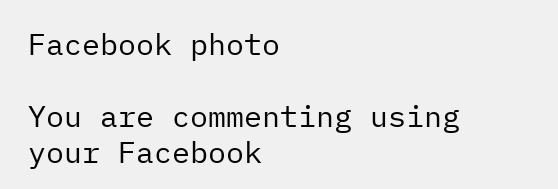Facebook photo

You are commenting using your Facebook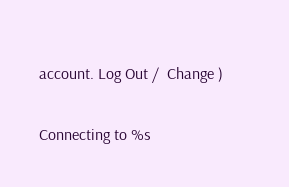account. Log Out /  Change )

Connecting to %s